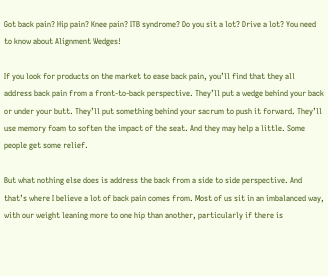Got back pain? Hip pain? Knee pain? ITB syndrome? Do you sit a lot? Drive a lot? You need to know about Alignment Wedges!

If you look for products on the market to ease back pain, you’ll find that they all address back pain from a front-to-back perspective. They’ll put a wedge behind your back or under your butt. They’ll put something behind your sacrum to push it forward. They’ll use memory foam to soften the impact of the seat. And they may help a little. Some people get some relief.

But what nothing else does is address the back from a side to side perspective. And that’s where I believe a lot of back pain comes from. Most of us sit in an imbalanced way, with our weight leaning more to one hip than another, particularly if there is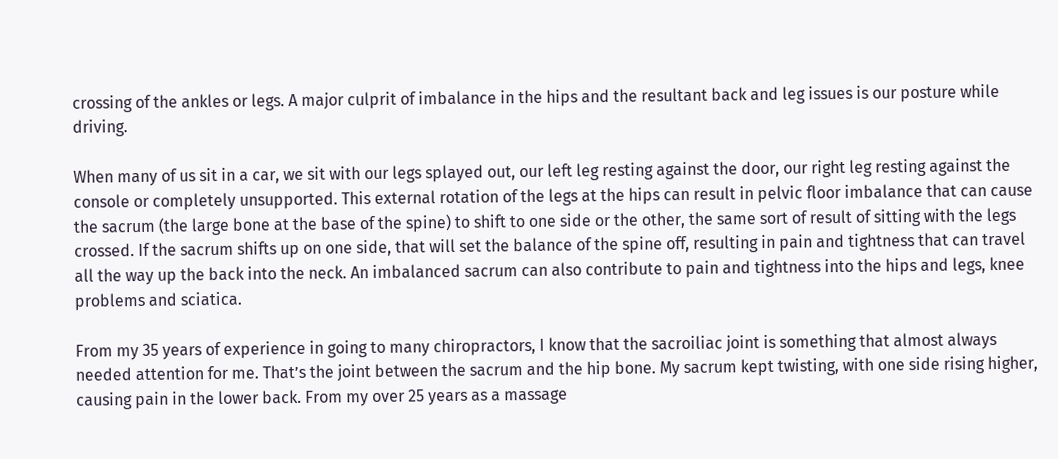crossing of the ankles or legs. A major culprit of imbalance in the hips and the resultant back and leg issues is our posture while driving.

When many of us sit in a car, we sit with our legs splayed out, our left leg resting against the door, our right leg resting against the console or completely unsupported. This external rotation of the legs at the hips can result in pelvic floor imbalance that can cause the sacrum (the large bone at the base of the spine) to shift to one side or the other, the same sort of result of sitting with the legs crossed. If the sacrum shifts up on one side, that will set the balance of the spine off, resulting in pain and tightness that can travel all the way up the back into the neck. An imbalanced sacrum can also contribute to pain and tightness into the hips and legs, knee problems and sciatica.

From my 35 years of experience in going to many chiropractors, I know that the sacroiliac joint is something that almost always needed attention for me. That’s the joint between the sacrum and the hip bone. My sacrum kept twisting, with one side rising higher, causing pain in the lower back. From my over 25 years as a massage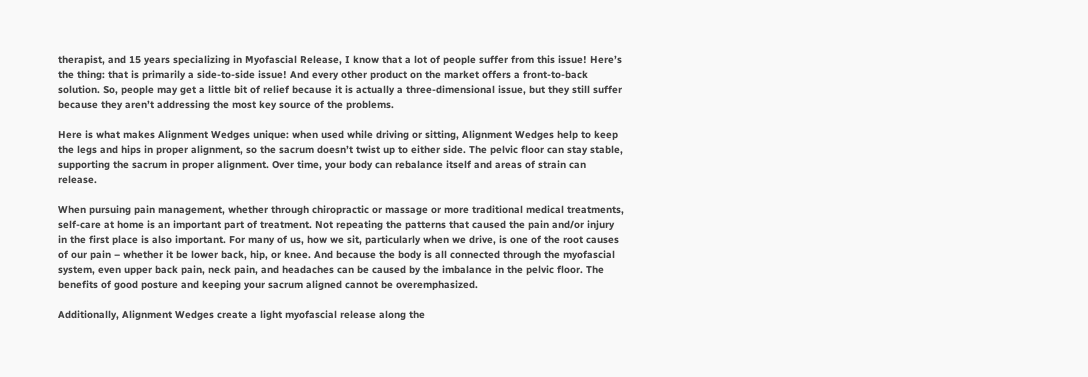therapist, and 15 years specializing in Myofascial Release, I know that a lot of people suffer from this issue! Here’s the thing: that is primarily a side-to-side issue! And every other product on the market offers a front-to-back solution. So, people may get a little bit of relief because it is actually a three-dimensional issue, but they still suffer because they aren’t addressing the most key source of the problems.

Here is what makes Alignment Wedges unique: when used while driving or sitting, Alignment Wedges help to keep the legs and hips in proper alignment, so the sacrum doesn’t twist up to either side. The pelvic floor can stay stable, supporting the sacrum in proper alignment. Over time, your body can rebalance itself and areas of strain can release.

When pursuing pain management, whether through chiropractic or massage or more traditional medical treatments, self-care at home is an important part of treatment. Not repeating the patterns that caused the pain and/or injury in the first place is also important. For many of us, how we sit, particularly when we drive, is one of the root causes of our pain – whether it be lower back, hip, or knee. And because the body is all connected through the myofascial system, even upper back pain, neck pain, and headaches can be caused by the imbalance in the pelvic floor. The benefits of good posture and keeping your sacrum aligned cannot be overemphasized.

Additionally, Alignment Wedges create a light myofascial release along the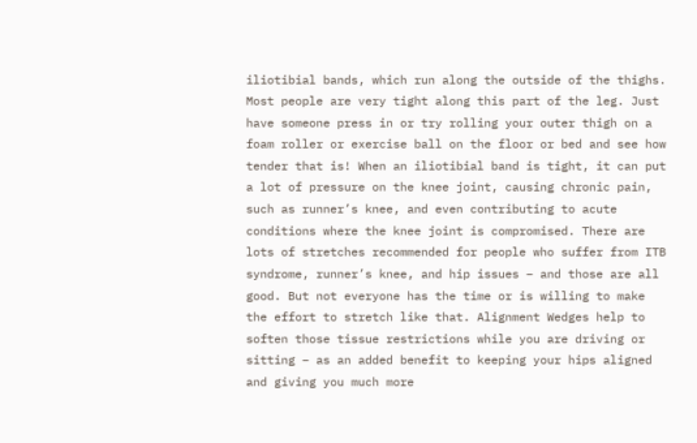iliotibial bands, which run along the outside of the thighs. Most people are very tight along this part of the leg. Just have someone press in or try rolling your outer thigh on a foam roller or exercise ball on the floor or bed and see how tender that is! When an iliotibial band is tight, it can put a lot of pressure on the knee joint, causing chronic pain, such as runner’s knee, and even contributing to acute conditions where the knee joint is compromised. There are lots of stretches recommended for people who suffer from ITB syndrome, runner’s knee, and hip issues – and those are all good. But not everyone has the time or is willing to make the effort to stretch like that. Alignment Wedges help to soften those tissue restrictions while you are driving or sitting – as an added benefit to keeping your hips aligned and giving you much more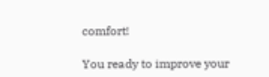comfort!

You ready to improve your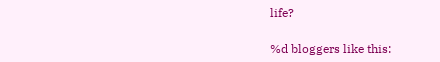life?

%d bloggers like this: